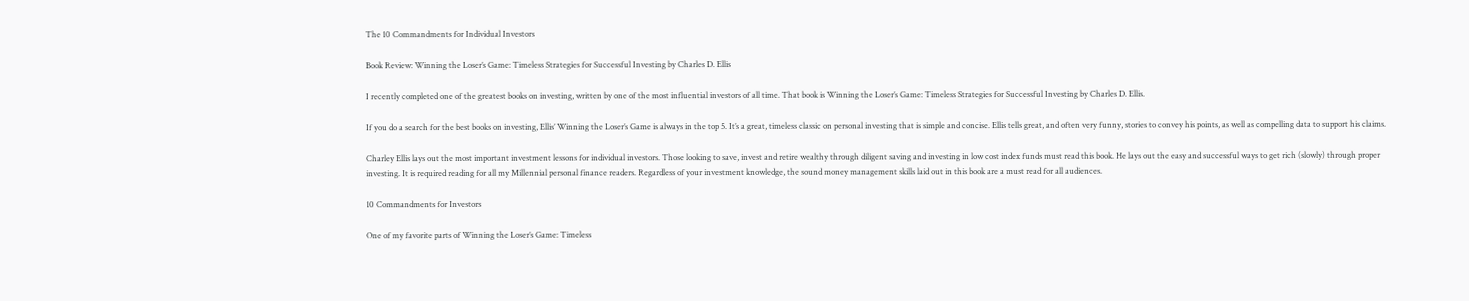The 10 Commandments for Individual Investors

Book Review: Winning the Loser’s Game: Timeless Strategies for Successful Investing by Charles D. Ellis

I recently completed one of the greatest books on investing, written by one of the most influential investors of all time. That book is Winning the Loser’s Game: Timeless Strategies for Successful Investing by Charles D. Ellis.

If you do a search for the best books on investing, Ellis’ Winning the Loser’s Game is always in the top 5. It’s a great, timeless classic on personal investing that is simple and concise. Ellis tells great, and often very funny, stories to convey his points, as well as compelling data to support his claims.

Charley Ellis lays out the most important investment lessons for individual investors. Those looking to save, invest and retire wealthy through diligent saving and investing in low cost index funds must read this book. He lays out the easy and successful ways to get rich (slowly) through proper investing. It is required reading for all my Millennial personal finance readers. Regardless of your investment knowledge, the sound money management skills laid out in this book are a must read for all audiences.

10 Commandments for Investors

One of my favorite parts of Winning the Loser’s Game: Timeless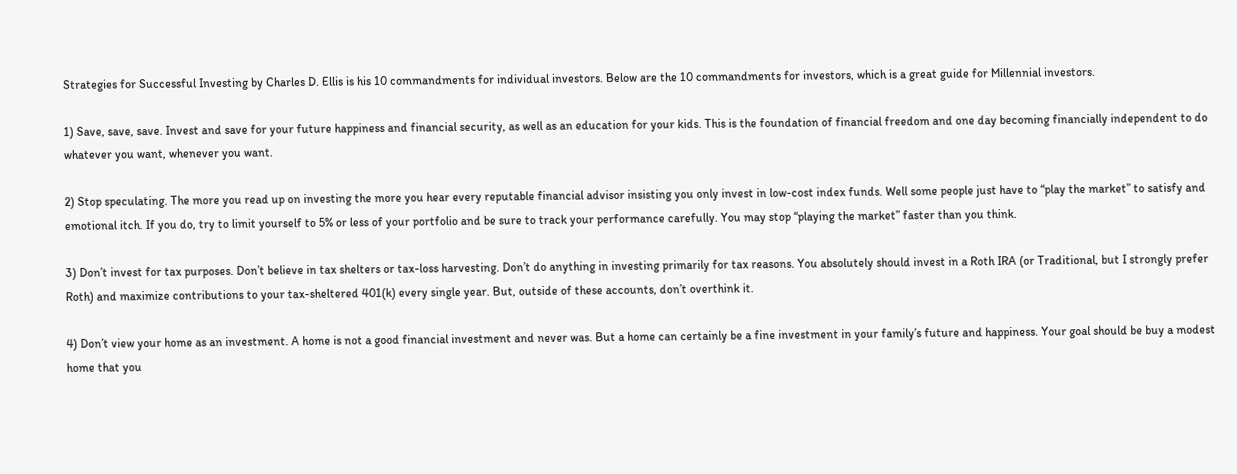Strategies for Successful Investing by Charles D. Ellis is his 10 commandments for individual investors. Below are the 10 commandments for investors, which is a great guide for Millennial investors.

1) Save, save, save. Invest and save for your future happiness and financial security, as well as an education for your kids. This is the foundation of financial freedom and one day becoming financially independent to do whatever you want, whenever you want.

2) Stop speculating. The more you read up on investing the more you hear every reputable financial advisor insisting you only invest in low-cost index funds. Well some people just have to “play the market” to satisfy and emotional itch. If you do, try to limit yourself to 5% or less of your portfolio and be sure to track your performance carefully. You may stop “playing the market” faster than you think.

3) Don’t invest for tax purposes. Don’t believe in tax shelters or tax-loss harvesting. Don’t do anything in investing primarily for tax reasons. You absolutely should invest in a Roth IRA (or Traditional, but I strongly prefer Roth) and maximize contributions to your tax-sheltered 401(k) every single year. But, outside of these accounts, don’t overthink it.

4) Don’t view your home as an investment. A home is not a good financial investment and never was. But a home can certainly be a fine investment in your family’s future and happiness. Your goal should be buy a modest home that you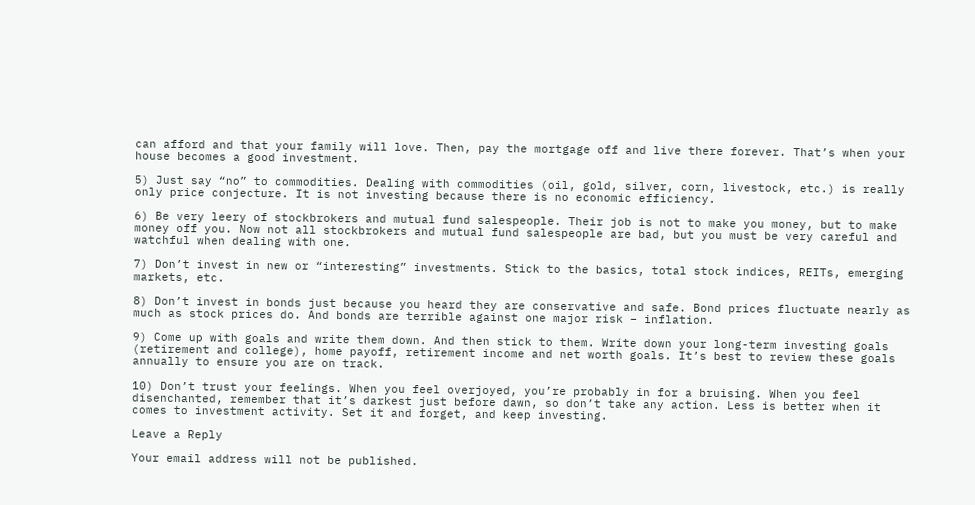can afford and that your family will love. Then, pay the mortgage off and live there forever. That’s when your house becomes a good investment.

5) Just say “no” to commodities. Dealing with commodities (oil, gold, silver, corn, livestock, etc.) is really only price conjecture. It is not investing because there is no economic efficiency.

6) Be very leery of stockbrokers and mutual fund salespeople. Their job is not to make you money, but to make money off you. Now not all stockbrokers and mutual fund salespeople are bad, but you must be very careful and watchful when dealing with one.

7) Don’t invest in new or “interesting” investments. Stick to the basics, total stock indices, REITs, emerging markets, etc.

8) Don’t invest in bonds just because you heard they are conservative and safe. Bond prices fluctuate nearly as much as stock prices do. And bonds are terrible against one major risk – inflation.

9) Come up with goals and write them down. And then stick to them. Write down your long-term investing goals (retirement and college), home payoff, retirement income and net worth goals. It’s best to review these goals annually to ensure you are on track.

10) Don’t trust your feelings. When you feel overjoyed, you’re probably in for a bruising. When you feel disenchanted, remember that it’s darkest just before dawn, so don’t take any action. Less is better when it comes to investment activity. Set it and forget, and keep investing.

Leave a Reply

Your email address will not be published.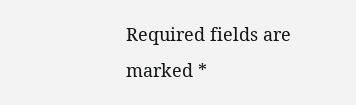Required fields are marked *